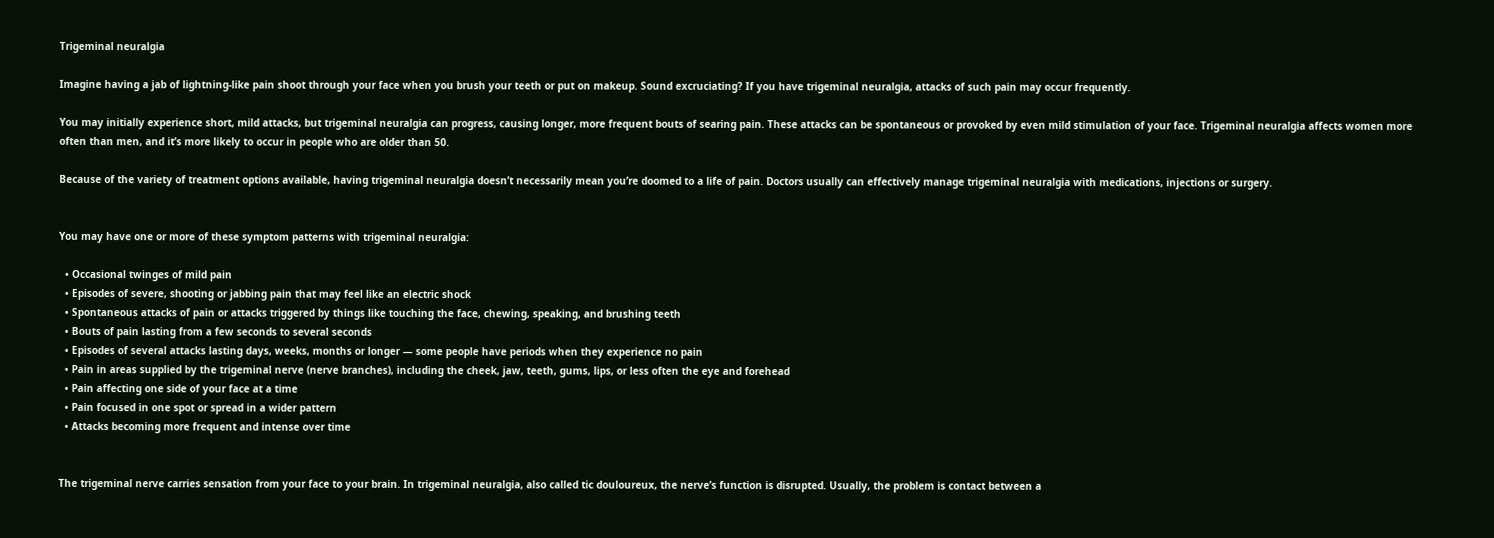Trigeminal neuralgia

Imagine having a jab of lightning-like pain shoot through your face when you brush your teeth or put on makeup. Sound excruciating? If you have trigeminal neuralgia, attacks of such pain may occur frequently.

You may initially experience short, mild attacks, but trigeminal neuralgia can progress, causing longer, more frequent bouts of searing pain. These attacks can be spontaneous or provoked by even mild stimulation of your face. Trigeminal neuralgia affects women more often than men, and it’s more likely to occur in people who are older than 50.

Because of the variety of treatment options available, having trigeminal neuralgia doesn’t necessarily mean you’re doomed to a life of pain. Doctors usually can effectively manage trigeminal neuralgia with medications, injections or surgery.


You may have one or more of these symptom patterns with trigeminal neuralgia:

  • Occasional twinges of mild pain
  • Episodes of severe, shooting or jabbing pain that may feel like an electric shock
  • Spontaneous attacks of pain or attacks triggered by things like touching the face, chewing, speaking, and brushing teeth
  • Bouts of pain lasting from a few seconds to several seconds
  • Episodes of several attacks lasting days, weeks, months or longer — some people have periods when they experience no pain
  • Pain in areas supplied by the trigeminal nerve (nerve branches), including the cheek, jaw, teeth, gums, lips, or less often the eye and forehead
  • Pain affecting one side of your face at a time
  • Pain focused in one spot or spread in a wider pattern
  • Attacks becoming more frequent and intense over time


The trigeminal nerve carries sensation from your face to your brain. In trigeminal neuralgia, also called tic douloureux, the nerve’s function is disrupted. Usually, the problem is contact between a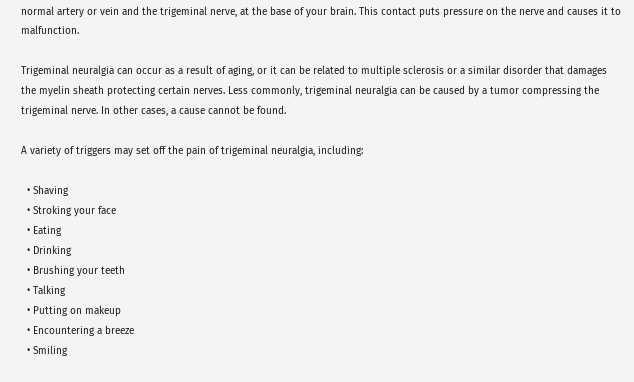normal artery or vein and the trigeminal nerve, at the base of your brain. This contact puts pressure on the nerve and causes it to malfunction.

Trigeminal neuralgia can occur as a result of aging, or it can be related to multiple sclerosis or a similar disorder that damages the myelin sheath protecting certain nerves. Less commonly, trigeminal neuralgia can be caused by a tumor compressing the trigeminal nerve. In other cases, a cause cannot be found.

A variety of triggers may set off the pain of trigeminal neuralgia, including:

  • Shaving
  • Stroking your face
  • Eating
  • Drinking
  • Brushing your teeth
  • Talking
  • Putting on makeup
  • Encountering a breeze
  • Smiling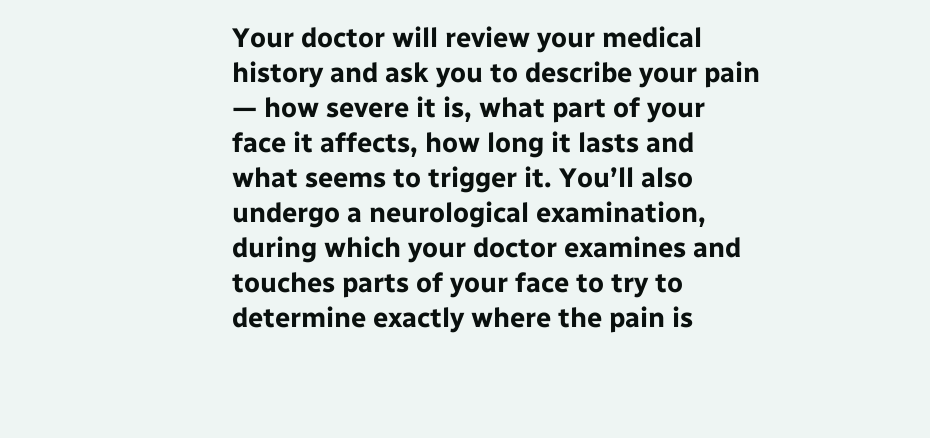Your doctor will review your medical history and ask you to describe your pain — how severe it is, what part of your face it affects, how long it lasts and what seems to trigger it. You’ll also undergo a neurological examination, during which your doctor examines and touches parts of your face to try to determine exactly where the pain is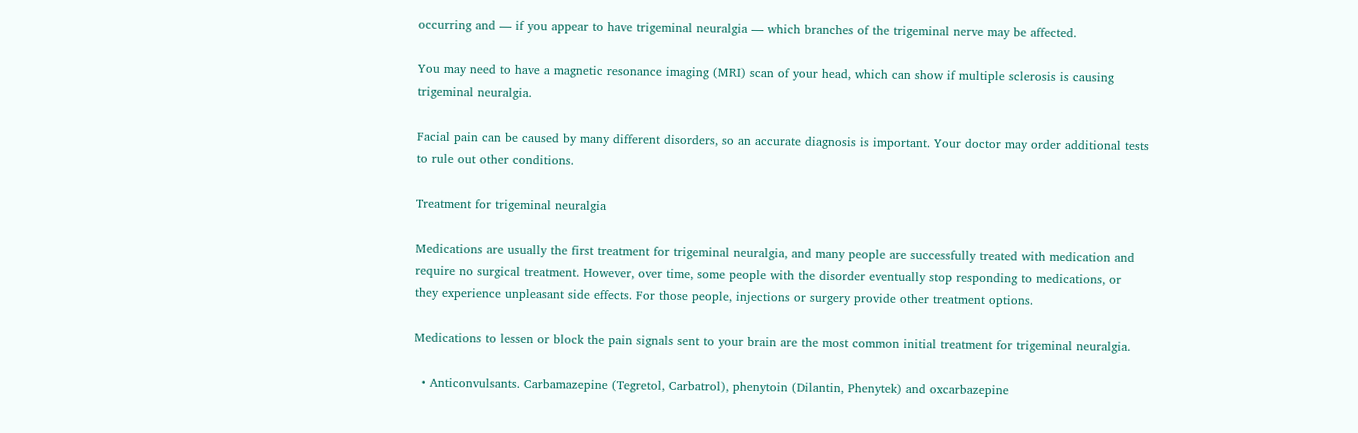occurring and — if you appear to have trigeminal neuralgia — which branches of the trigeminal nerve may be affected.

You may need to have a magnetic resonance imaging (MRI) scan of your head, which can show if multiple sclerosis is causing trigeminal neuralgia.

Facial pain can be caused by many different disorders, so an accurate diagnosis is important. Your doctor may order additional tests to rule out other conditions.

Treatment for trigeminal neuralgia

Medications are usually the first treatment for trigeminal neuralgia, and many people are successfully treated with medication and require no surgical treatment. However, over time, some people with the disorder eventually stop responding to medications, or they experience unpleasant side effects. For those people, injections or surgery provide other treatment options.

Medications to lessen or block the pain signals sent to your brain are the most common initial treatment for trigeminal neuralgia.

  • Anticonvulsants. Carbamazepine (Tegretol, Carbatrol), phenytoin (Dilantin, Phenytek) and oxcarbazepine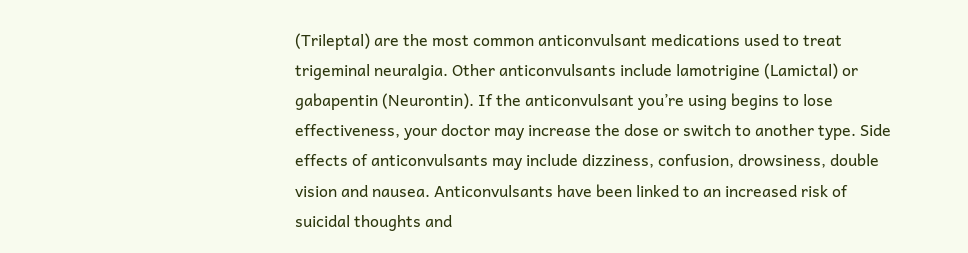(Trileptal) are the most common anticonvulsant medications used to treat trigeminal neuralgia. Other anticonvulsants include lamotrigine (Lamictal) or gabapentin (Neurontin). If the anticonvulsant you’re using begins to lose effectiveness, your doctor may increase the dose or switch to another type. Side effects of anticonvulsants may include dizziness, confusion, drowsiness, double vision and nausea. Anticonvulsants have been linked to an increased risk of suicidal thoughts and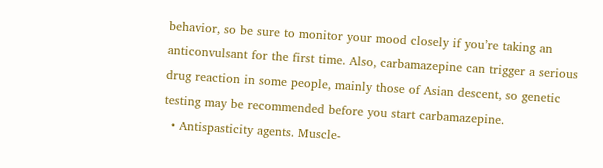behavior, so be sure to monitor your mood closely if you’re taking an anticonvulsant for the first time. Also, carbamazepine can trigger a serious drug reaction in some people, mainly those of Asian descent, so genetic testing may be recommended before you start carbamazepine.
  • Antispasticity agents. Muscle-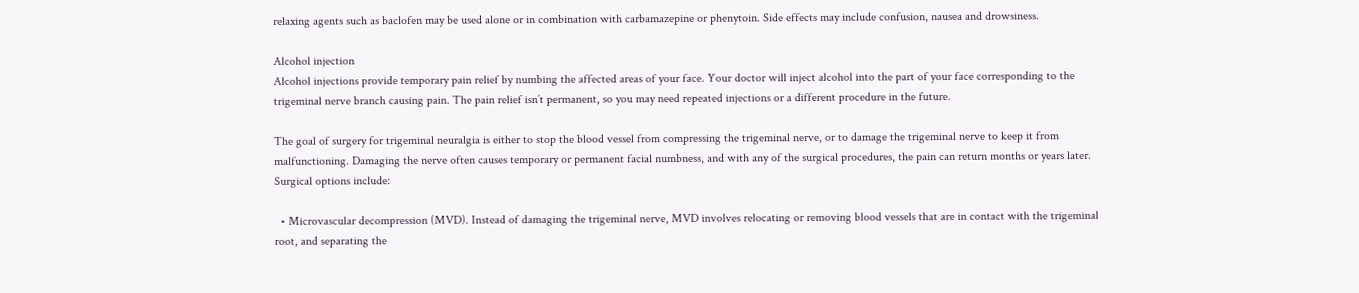relaxing agents such as baclofen may be used alone or in combination with carbamazepine or phenytoin. Side effects may include confusion, nausea and drowsiness.

Alcohol injection
Alcohol injections provide temporary pain relief by numbing the affected areas of your face. Your doctor will inject alcohol into the part of your face corresponding to the trigeminal nerve branch causing pain. The pain relief isn’t permanent, so you may need repeated injections or a different procedure in the future.

The goal of surgery for trigeminal neuralgia is either to stop the blood vessel from compressing the trigeminal nerve, or to damage the trigeminal nerve to keep it from malfunctioning. Damaging the nerve often causes temporary or permanent facial numbness, and with any of the surgical procedures, the pain can return months or years later. Surgical options include:

  • Microvascular decompression (MVD). Instead of damaging the trigeminal nerve, MVD involves relocating or removing blood vessels that are in contact with the trigeminal root, and separating the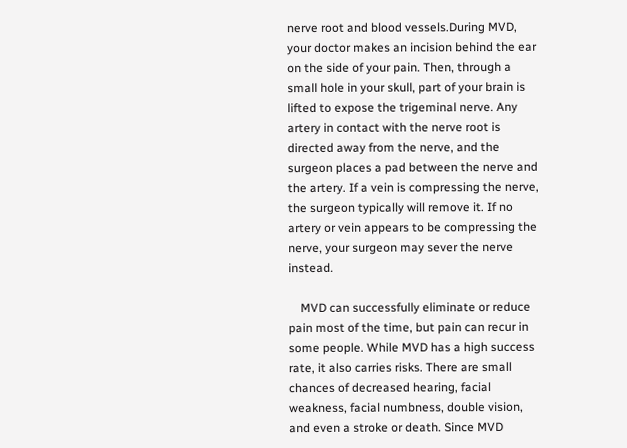nerve root and blood vessels.During MVD, your doctor makes an incision behind the ear on the side of your pain. Then, through a small hole in your skull, part of your brain is lifted to expose the trigeminal nerve. Any artery in contact with the nerve root is directed away from the nerve, and the surgeon places a pad between the nerve and the artery. If a vein is compressing the nerve, the surgeon typically will remove it. If no artery or vein appears to be compressing the nerve, your surgeon may sever the nerve instead.

    MVD can successfully eliminate or reduce pain most of the time, but pain can recur in some people. While MVD has a high success rate, it also carries risks. There are small chances of decreased hearing, facial weakness, facial numbness, double vision, and even a stroke or death. Since MVD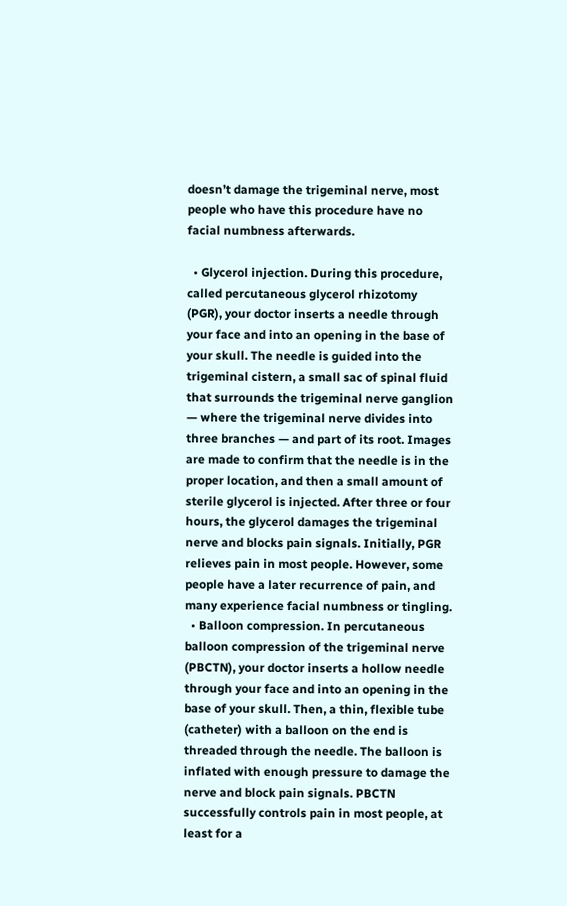doesn’t damage the trigeminal nerve, most people who have this procedure have no facial numbness afterwards.

  • Glycerol injection. During this procedure, called percutaneous glycerol rhizotomy (PGR), your doctor inserts a needle through your face and into an opening in the base of your skull. The needle is guided into the trigeminal cistern, a small sac of spinal fluid that surrounds the trigeminal nerve ganglion — where the trigeminal nerve divides into three branches — and part of its root. Images are made to confirm that the needle is in the proper location, and then a small amount of sterile glycerol is injected. After three or four hours, the glycerol damages the trigeminal nerve and blocks pain signals. Initially, PGR relieves pain in most people. However, some people have a later recurrence of pain, and many experience facial numbness or tingling.
  • Balloon compression. In percutaneous balloon compression of the trigeminal nerve (PBCTN), your doctor inserts a hollow needle through your face and into an opening in the base of your skull. Then, a thin, flexible tube (catheter) with a balloon on the end is threaded through the needle. The balloon is inflated with enough pressure to damage the nerve and block pain signals. PBCTN successfully controls pain in most people, at least for a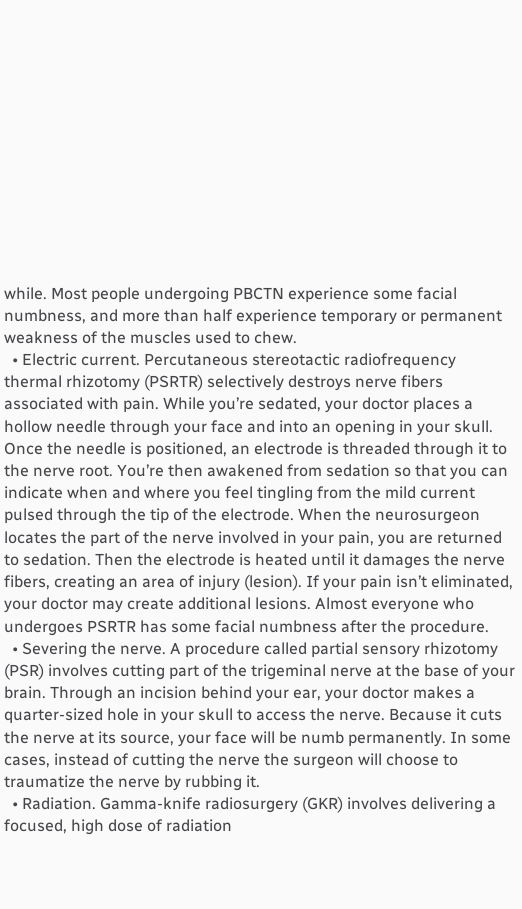while. Most people undergoing PBCTN experience some facial numbness, and more than half experience temporary or permanent weakness of the muscles used to chew.
  • Electric current. Percutaneous stereotactic radiofrequency thermal rhizotomy (PSRTR) selectively destroys nerve fibers associated with pain. While you’re sedated, your doctor places a hollow needle through your face and into an opening in your skull. Once the needle is positioned, an electrode is threaded through it to the nerve root. You’re then awakened from sedation so that you can indicate when and where you feel tingling from the mild current pulsed through the tip of the electrode. When the neurosurgeon locates the part of the nerve involved in your pain, you are returned to sedation. Then the electrode is heated until it damages the nerve fibers, creating an area of injury (lesion). If your pain isn’t eliminated, your doctor may create additional lesions. Almost everyone who undergoes PSRTR has some facial numbness after the procedure.
  • Severing the nerve. A procedure called partial sensory rhizotomy (PSR) involves cutting part of the trigeminal nerve at the base of your brain. Through an incision behind your ear, your doctor makes a quarter-sized hole in your skull to access the nerve. Because it cuts the nerve at its source, your face will be numb permanently. In some cases, instead of cutting the nerve the surgeon will choose to traumatize the nerve by rubbing it.
  • Radiation. Gamma-knife radiosurgery (GKR) involves delivering a focused, high dose of radiation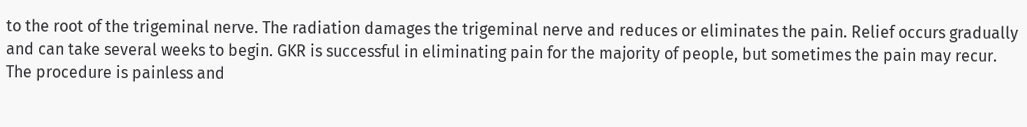to the root of the trigeminal nerve. The radiation damages the trigeminal nerve and reduces or eliminates the pain. Relief occurs gradually and can take several weeks to begin. GKR is successful in eliminating pain for the majority of people, but sometimes the pain may recur. The procedure is painless and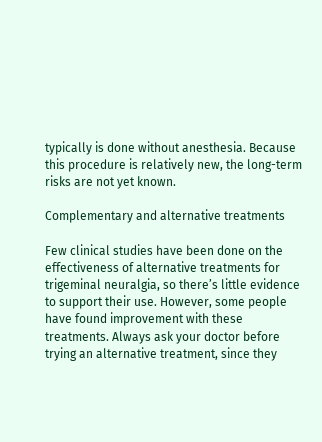typically is done without anesthesia. Because this procedure is relatively new, the long-term risks are not yet known.

Complementary and alternative treatments

Few clinical studies have been done on the effectiveness of alternative treatments for trigeminal neuralgia, so there’s little evidence to support their use. However, some people have found improvement with these treatments. Always ask your doctor before trying an alternative treatment, since they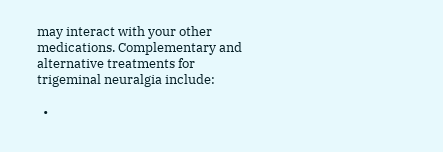may interact with your other medications. Complementary and alternative treatments for trigeminal neuralgia include:

  •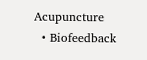Acupuncture
  • Biofeedback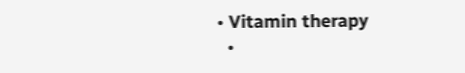• Vitamin therapy
  •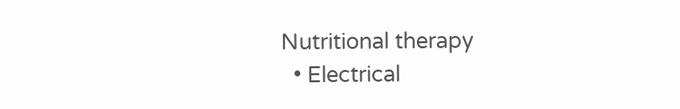Nutritional therapy
  • Electrical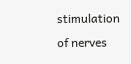stimulation of nerves